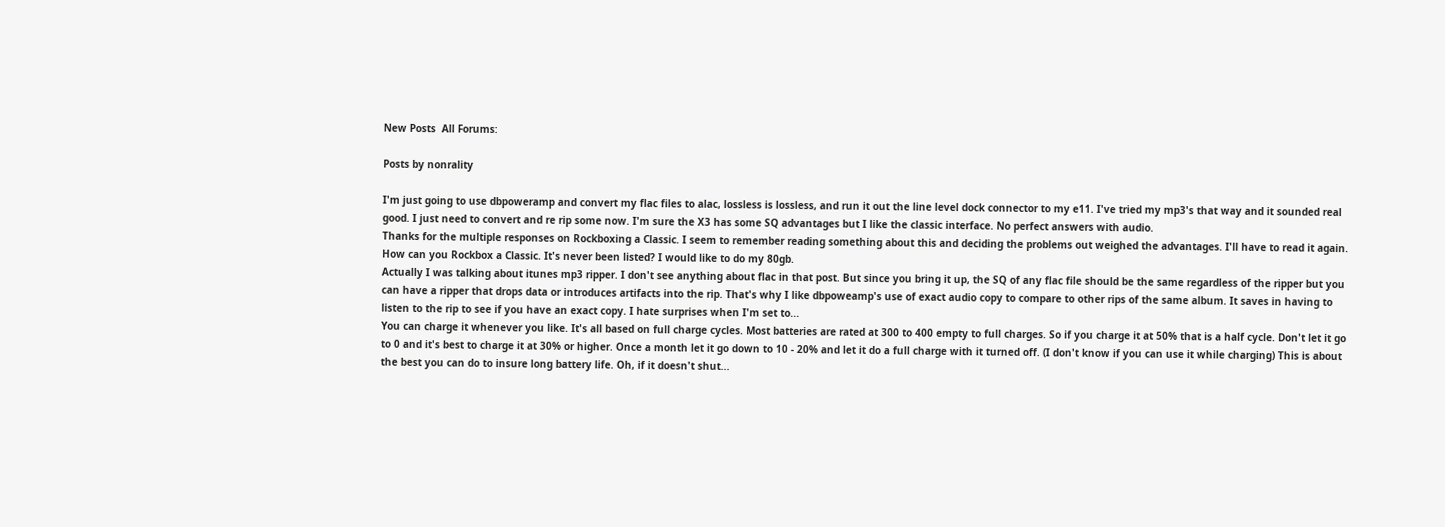New Posts  All Forums:

Posts by nonrality

I'm just going to use dbpoweramp and convert my flac files to alac, lossless is lossless, and run it out the line level dock connector to my e11. I've tried my mp3's that way and it sounded real good. I just need to convert and re rip some now. I'm sure the X3 has some SQ advantages but I like the classic interface. No perfect answers with audio.
Thanks for the multiple responses on Rockboxing a Classic. I seem to remember reading something about this and deciding the problems out weighed the advantages. I'll have to read it again.
How can you Rockbox a Classic. It's never been listed? I would like to do my 80gb.
Actually I was talking about itunes mp3 ripper. I don't see anything about flac in that post. But since you bring it up, the SQ of any flac file should be the same regardless of the ripper but you can have a ripper that drops data or introduces artifacts into the rip. That's why I like dbpoweamp's use of exact audio copy to compare to other rips of the same album. It saves in having to listen to the rip to see if you have an exact copy. I hate surprises when I'm set to...
You can charge it whenever you like. It's all based on full charge cycles. Most batteries are rated at 300 to 400 empty to full charges. So if you charge it at 50% that is a half cycle. Don't let it go to 0 and it's best to charge it at 30% or higher. Once a month let it go down to 10 - 20% and let it do a full charge with it turned off. (I don't know if you can use it while charging) This is about the best you can do to insure long battery life. Oh, if it doesn't shut...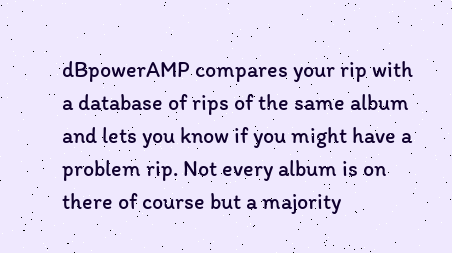dBpowerAMP compares your rip with a database of rips of the same album and lets you know if you might have a problem rip. Not every album is on there of course but a majority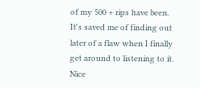of my 500 + rips have been. It's saved me of finding out later of a flaw when I finally get around to listening to it. Nice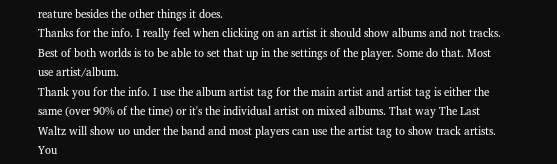reature besides the other things it does.
Thanks for the info. I really feel when clicking on an artist it should show albums and not tracks. Best of both worlds is to be able to set that up in the settings of the player. Some do that. Most use artist/album.
Thank you for the info. I use the album artist tag for the main artist and artist tag is either the same (over 90% of the time) or it's the individual artist on mixed albums. That way The Last Waltz will show uo under the band and most players can use the artist tag to show track artists. You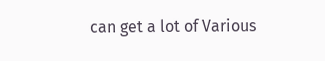can get a lot of Various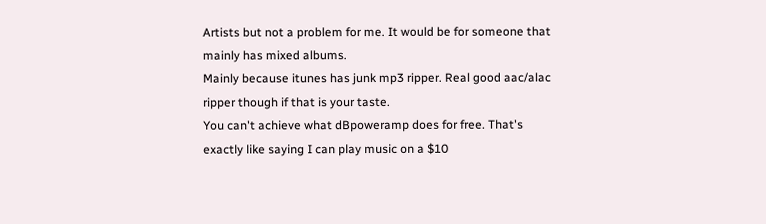Artists but not a problem for me. It would be for someone that mainly has mixed albums.
Mainly because itunes has junk mp3 ripper. Real good aac/alac ripper though if that is your taste.
You can't achieve what dBpoweramp does for free. That's exactly like saying I can play music on a $10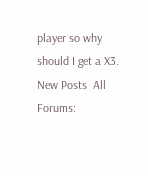player so why should I get a X3.
New Posts  All Forums: